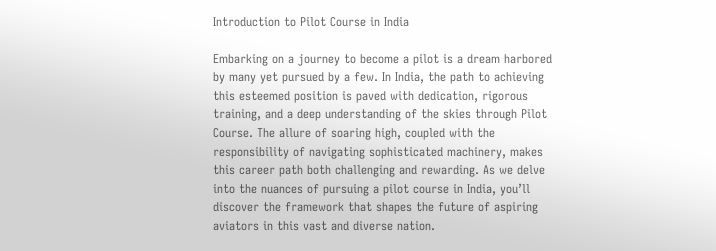Introduction to Pilot Course in India

Embarking on a journey to become a pilot is a dream harbored by many yet pursued by a few. In India, the path to achieving this esteemed position is paved with dedication, rigorous training, and a deep understanding of the skies through Pilot Course. The allure of soaring high, coupled with the responsibility of navigating sophisticated machinery, makes this career path both challenging and rewarding. As we delve into the nuances of pursuing a pilot course in India, you’ll discover the framework that shapes the future of aspiring aviators in this vast and diverse nation.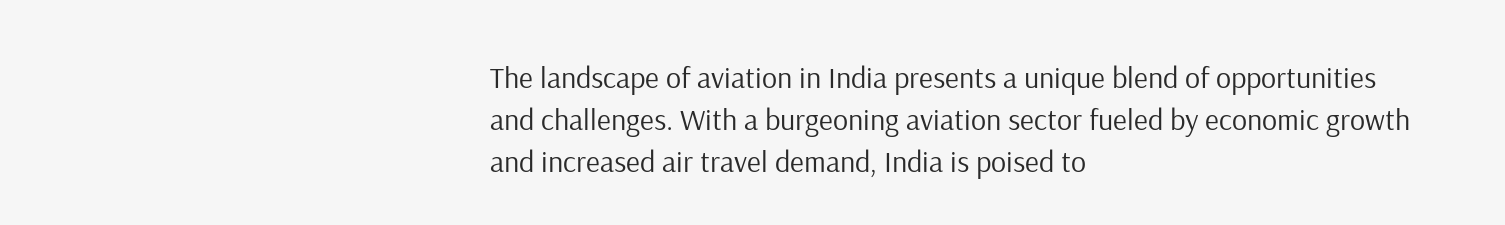The landscape of aviation in India presents a unique blend of opportunities and challenges. With a burgeoning aviation sector fueled by economic growth and increased air travel demand, India is poised to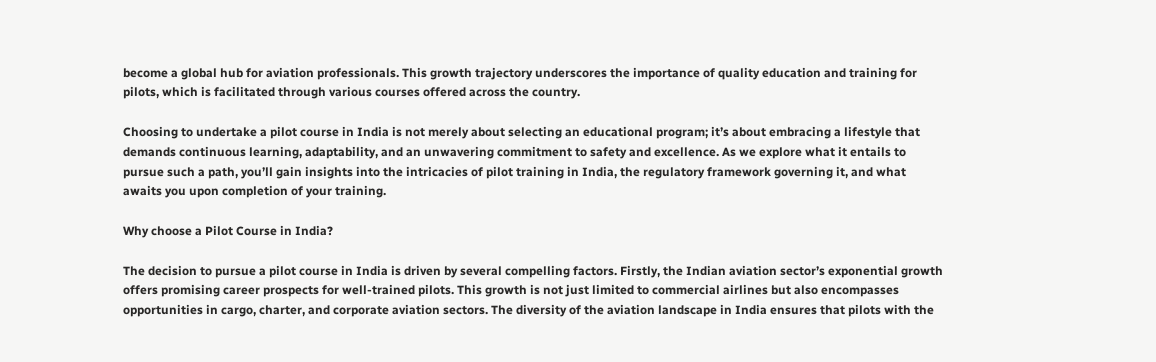become a global hub for aviation professionals. This growth trajectory underscores the importance of quality education and training for pilots, which is facilitated through various courses offered across the country.

Choosing to undertake a pilot course in India is not merely about selecting an educational program; it’s about embracing a lifestyle that demands continuous learning, adaptability, and an unwavering commitment to safety and excellence. As we explore what it entails to pursue such a path, you’ll gain insights into the intricacies of pilot training in India, the regulatory framework governing it, and what awaits you upon completion of your training.

Why choose a Pilot Course in India?

The decision to pursue a pilot course in India is driven by several compelling factors. Firstly, the Indian aviation sector’s exponential growth offers promising career prospects for well-trained pilots. This growth is not just limited to commercial airlines but also encompasses opportunities in cargo, charter, and corporate aviation sectors. The diversity of the aviation landscape in India ensures that pilots with the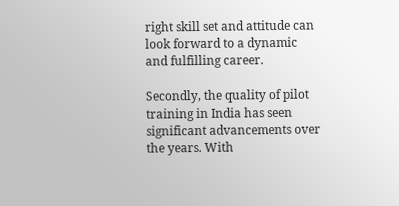right skill set and attitude can look forward to a dynamic and fulfilling career.

Secondly, the quality of pilot training in India has seen significant advancements over the years. With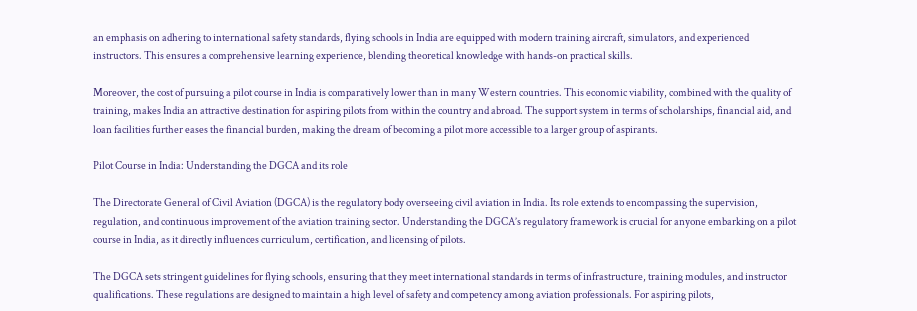an emphasis on adhering to international safety standards, flying schools in India are equipped with modern training aircraft, simulators, and experienced instructors. This ensures a comprehensive learning experience, blending theoretical knowledge with hands-on practical skills.

Moreover, the cost of pursuing a pilot course in India is comparatively lower than in many Western countries. This economic viability, combined with the quality of training, makes India an attractive destination for aspiring pilots from within the country and abroad. The support system in terms of scholarships, financial aid, and loan facilities further eases the financial burden, making the dream of becoming a pilot more accessible to a larger group of aspirants.

Pilot Course in India: Understanding the DGCA and its role

The Directorate General of Civil Aviation (DGCA) is the regulatory body overseeing civil aviation in India. Its role extends to encompassing the supervision, regulation, and continuous improvement of the aviation training sector. Understanding the DGCA’s regulatory framework is crucial for anyone embarking on a pilot course in India, as it directly influences curriculum, certification, and licensing of pilots.

The DGCA sets stringent guidelines for flying schools, ensuring that they meet international standards in terms of infrastructure, training modules, and instructor qualifications. These regulations are designed to maintain a high level of safety and competency among aviation professionals. For aspiring pilots,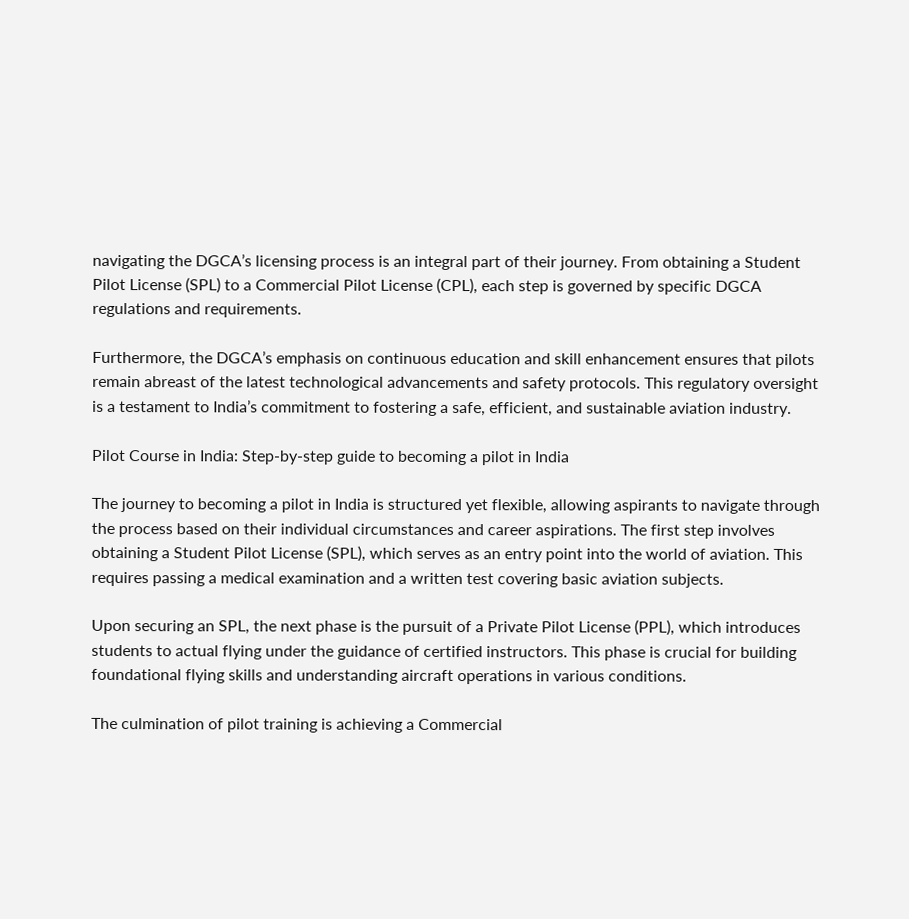navigating the DGCA’s licensing process is an integral part of their journey. From obtaining a Student Pilot License (SPL) to a Commercial Pilot License (CPL), each step is governed by specific DGCA regulations and requirements.

Furthermore, the DGCA’s emphasis on continuous education and skill enhancement ensures that pilots remain abreast of the latest technological advancements and safety protocols. This regulatory oversight is a testament to India’s commitment to fostering a safe, efficient, and sustainable aviation industry.

Pilot Course in India: Step-by-step guide to becoming a pilot in India

The journey to becoming a pilot in India is structured yet flexible, allowing aspirants to navigate through the process based on their individual circumstances and career aspirations. The first step involves obtaining a Student Pilot License (SPL), which serves as an entry point into the world of aviation. This requires passing a medical examination and a written test covering basic aviation subjects.

Upon securing an SPL, the next phase is the pursuit of a Private Pilot License (PPL), which introduces students to actual flying under the guidance of certified instructors. This phase is crucial for building foundational flying skills and understanding aircraft operations in various conditions.

The culmination of pilot training is achieving a Commercial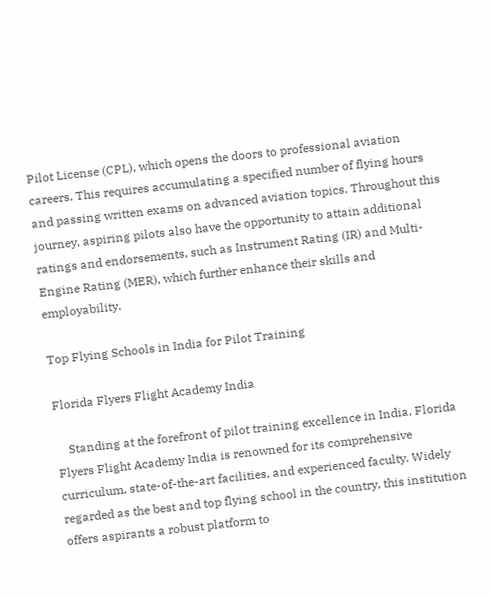Pilot License (CPL), which opens the doors to professional aviation careers. This requires accumulating a specified number of flying hours and passing written exams on advanced aviation topics. Throughout this journey, aspiring pilots also have the opportunity to attain additional ratings and endorsements, such as Instrument Rating (IR) and Multi-Engine Rating (MER), which further enhance their skills and employability.

Top Flying Schools in India for Pilot Training

Florida Flyers Flight Academy India

    Standing at the forefront of pilot training excellence in India, Florida Flyers Flight Academy India is renowned for its comprehensive curriculum, state-of-the-art facilities, and experienced faculty. Widely regarded as the best and top flying school in the country, this institution offers aspirants a robust platform to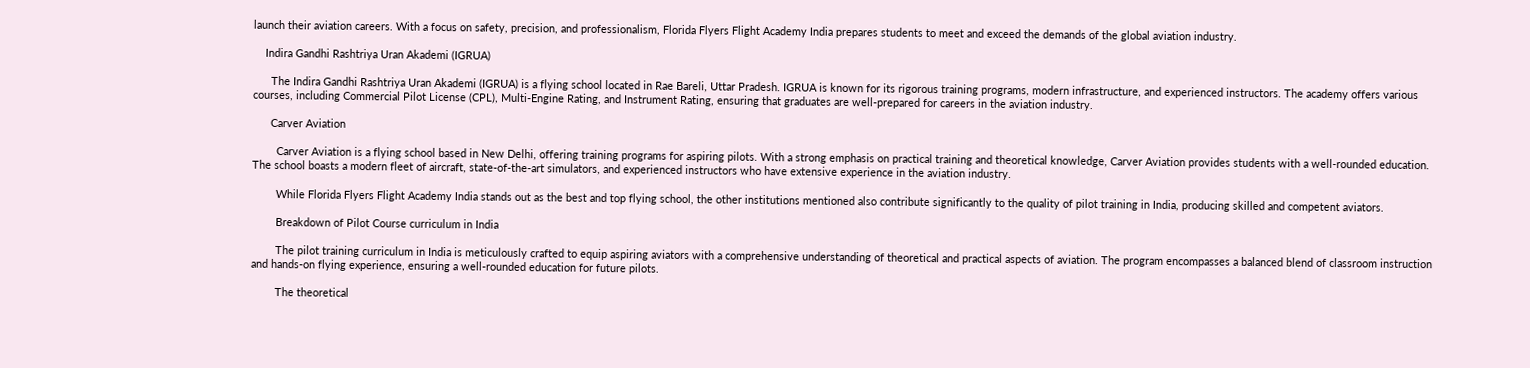launch their aviation careers. With a focus on safety, precision, and professionalism, Florida Flyers Flight Academy India prepares students to meet and exceed the demands of the global aviation industry.

    Indira Gandhi Rashtriya Uran Akademi (IGRUA)

      The Indira Gandhi Rashtriya Uran Akademi (IGRUA) is a flying school located in Rae Bareli, Uttar Pradesh. IGRUA is known for its rigorous training programs, modern infrastructure, and experienced instructors. The academy offers various courses, including Commercial Pilot License (CPL), Multi-Engine Rating, and Instrument Rating, ensuring that graduates are well-prepared for careers in the aviation industry.

      Carver Aviation

        Carver Aviation is a flying school based in New Delhi, offering training programs for aspiring pilots. With a strong emphasis on practical training and theoretical knowledge, Carver Aviation provides students with a well-rounded education. The school boasts a modern fleet of aircraft, state-of-the-art simulators, and experienced instructors who have extensive experience in the aviation industry.

        While Florida Flyers Flight Academy India stands out as the best and top flying school, the other institutions mentioned also contribute significantly to the quality of pilot training in India, producing skilled and competent aviators.

        Breakdown of Pilot Course curriculum in India

        The pilot training curriculum in India is meticulously crafted to equip aspiring aviators with a comprehensive understanding of theoretical and practical aspects of aviation. The program encompasses a balanced blend of classroom instruction and hands-on flying experience, ensuring a well-rounded education for future pilots.

        The theoretical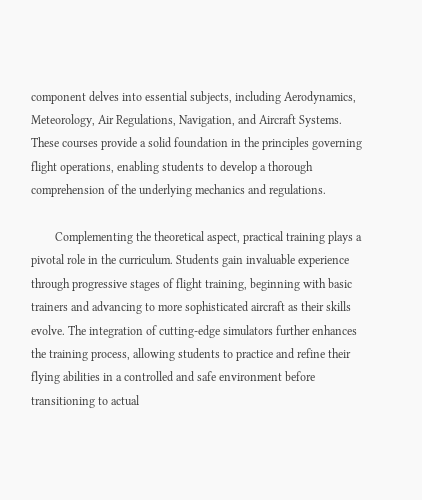component delves into essential subjects, including Aerodynamics, Meteorology, Air Regulations, Navigation, and Aircraft Systems. These courses provide a solid foundation in the principles governing flight operations, enabling students to develop a thorough comprehension of the underlying mechanics and regulations.

        Complementing the theoretical aspect, practical training plays a pivotal role in the curriculum. Students gain invaluable experience through progressive stages of flight training, beginning with basic trainers and advancing to more sophisticated aircraft as their skills evolve. The integration of cutting-edge simulators further enhances the training process, allowing students to practice and refine their flying abilities in a controlled and safe environment before transitioning to actual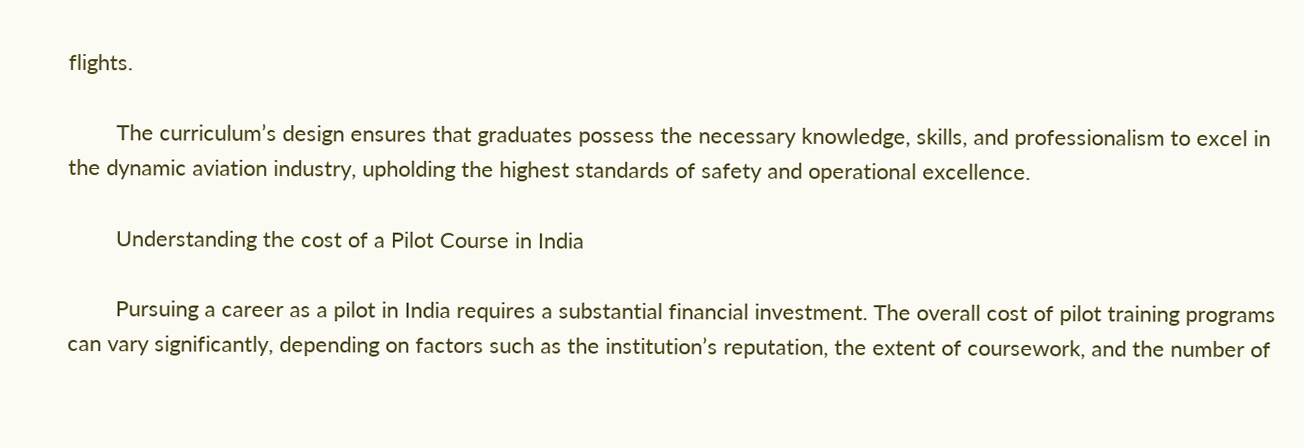flights.

        The curriculum’s design ensures that graduates possess the necessary knowledge, skills, and professionalism to excel in the dynamic aviation industry, upholding the highest standards of safety and operational excellence.

        Understanding the cost of a Pilot Course in India

        Pursuing a career as a pilot in India requires a substantial financial investment. The overall cost of pilot training programs can vary significantly, depending on factors such as the institution’s reputation, the extent of coursework, and the number of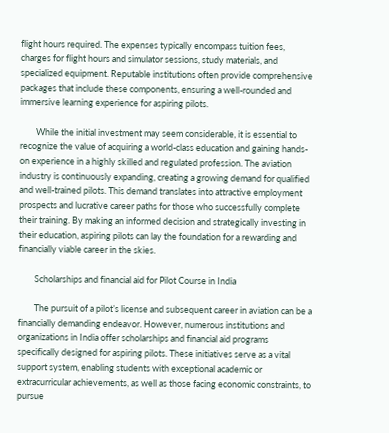flight hours required. The expenses typically encompass tuition fees, charges for flight hours and simulator sessions, study materials, and specialized equipment. Reputable institutions often provide comprehensive packages that include these components, ensuring a well-rounded and immersive learning experience for aspiring pilots.

        While the initial investment may seem considerable, it is essential to recognize the value of acquiring a world-class education and gaining hands-on experience in a highly skilled and regulated profession. The aviation industry is continuously expanding, creating a growing demand for qualified and well-trained pilots. This demand translates into attractive employment prospects and lucrative career paths for those who successfully complete their training. By making an informed decision and strategically investing in their education, aspiring pilots can lay the foundation for a rewarding and financially viable career in the skies.

        Scholarships and financial aid for Pilot Course in India

        The pursuit of a pilot’s license and subsequent career in aviation can be a financially demanding endeavor. However, numerous institutions and organizations in India offer scholarships and financial aid programs specifically designed for aspiring pilots. These initiatives serve as a vital support system, enabling students with exceptional academic or extracurricular achievements, as well as those facing economic constraints, to pursue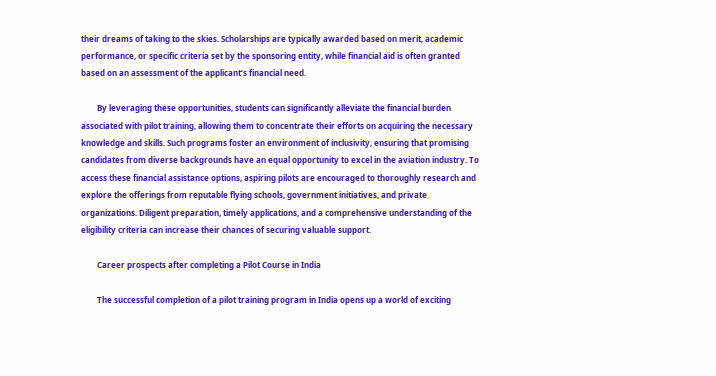their dreams of taking to the skies. Scholarships are typically awarded based on merit, academic performance, or specific criteria set by the sponsoring entity, while financial aid is often granted based on an assessment of the applicant’s financial need.

        By leveraging these opportunities, students can significantly alleviate the financial burden associated with pilot training, allowing them to concentrate their efforts on acquiring the necessary knowledge and skills. Such programs foster an environment of inclusivity, ensuring that promising candidates from diverse backgrounds have an equal opportunity to excel in the aviation industry. To access these financial assistance options, aspiring pilots are encouraged to thoroughly research and explore the offerings from reputable flying schools, government initiatives, and private organizations. Diligent preparation, timely applications, and a comprehensive understanding of the eligibility criteria can increase their chances of securing valuable support.

        Career prospects after completing a Pilot Course in India

        The successful completion of a pilot training program in India opens up a world of exciting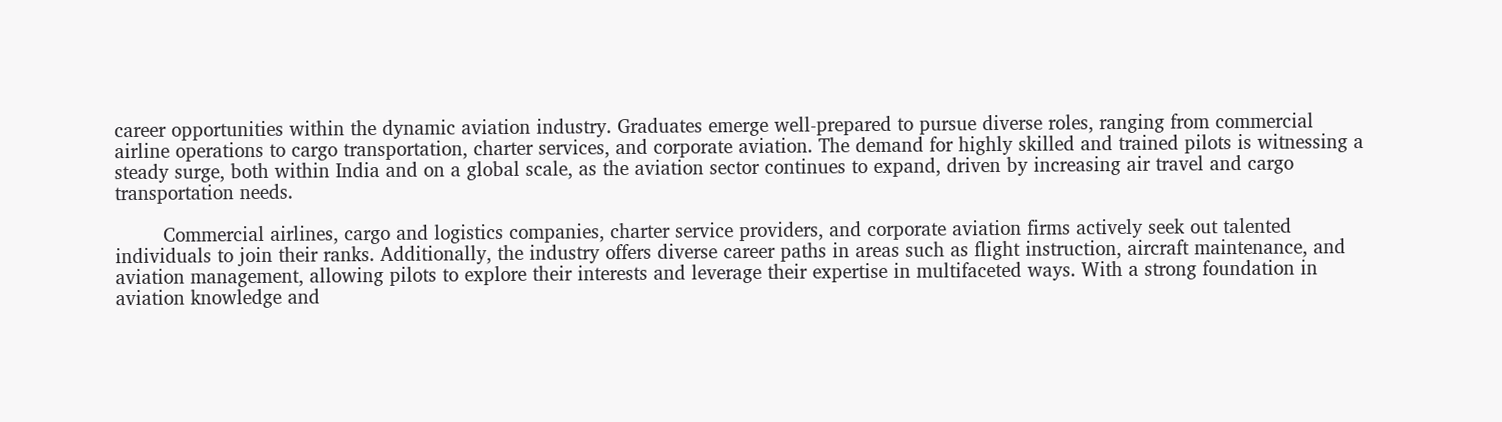career opportunities within the dynamic aviation industry. Graduates emerge well-prepared to pursue diverse roles, ranging from commercial airline operations to cargo transportation, charter services, and corporate aviation. The demand for highly skilled and trained pilots is witnessing a steady surge, both within India and on a global scale, as the aviation sector continues to expand, driven by increasing air travel and cargo transportation needs.

        Commercial airlines, cargo and logistics companies, charter service providers, and corporate aviation firms actively seek out talented individuals to join their ranks. Additionally, the industry offers diverse career paths in areas such as flight instruction, aircraft maintenance, and aviation management, allowing pilots to explore their interests and leverage their expertise in multifaceted ways. With a strong foundation in aviation knowledge and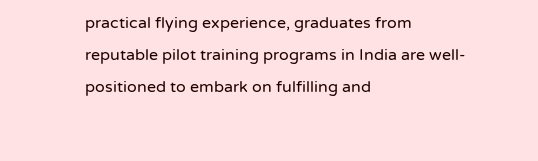practical flying experience, graduates from reputable pilot training programs in India are well-positioned to embark on fulfilling and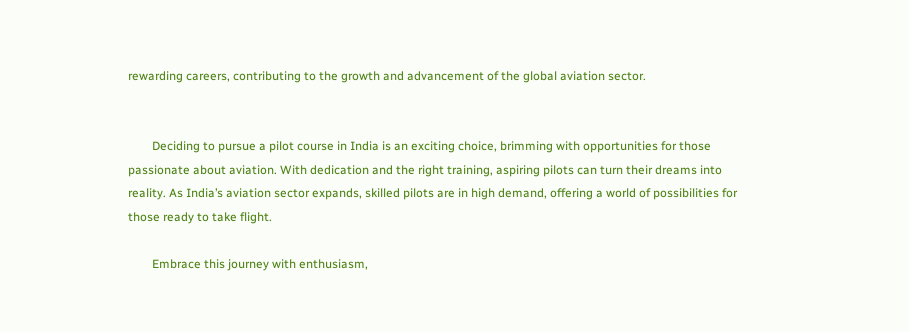rewarding careers, contributing to the growth and advancement of the global aviation sector.


        Deciding to pursue a pilot course in India is an exciting choice, brimming with opportunities for those passionate about aviation. With dedication and the right training, aspiring pilots can turn their dreams into reality. As India’s aviation sector expands, skilled pilots are in high demand, offering a world of possibilities for those ready to take flight.

        Embrace this journey with enthusiasm,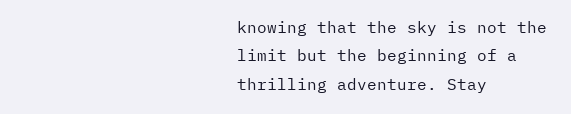knowing that the sky is not the limit but the beginning of a thrilling adventure. Stay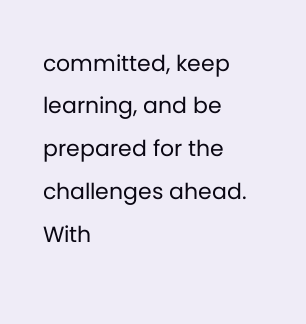committed, keep learning, and be prepared for the challenges ahead. With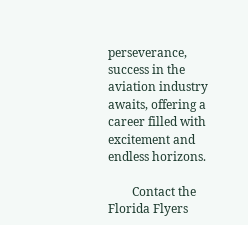perseverance, success in the aviation industry awaits, offering a career filled with excitement and endless horizons.

        Contact the Florida Flyers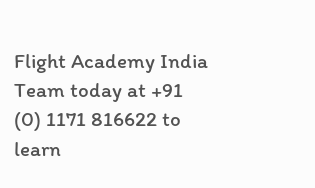Flight Academy India Team today at +91 (0) 1171 816622 to learn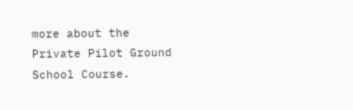more about the Private Pilot Ground School Course.